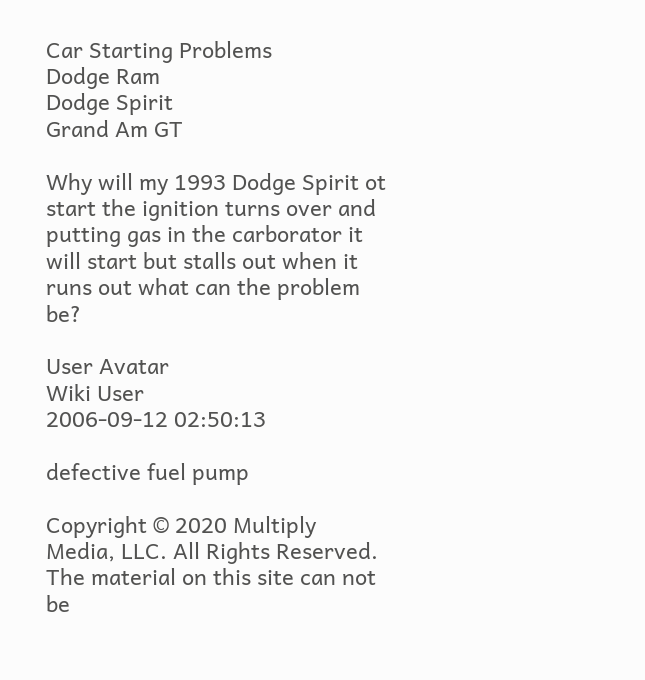Car Starting Problems
Dodge Ram
Dodge Spirit
Grand Am GT

Why will my 1993 Dodge Spirit ot start the ignition turns over and putting gas in the carborator it will start but stalls out when it runs out what can the problem be?

User Avatar
Wiki User
2006-09-12 02:50:13

defective fuel pump

Copyright © 2020 Multiply Media, LLC. All Rights Reserved. The material on this site can not be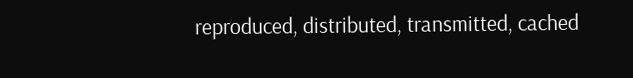reproduced, distributed, transmitted, cached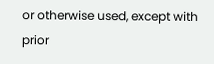or otherwise used, except with prior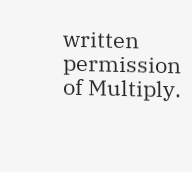written permission of Multiply.